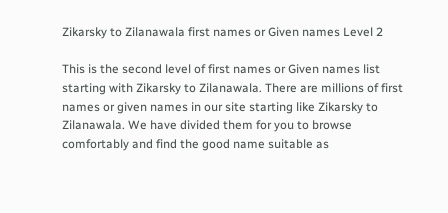Zikarsky to Zilanawala first names or Given names Level 2

This is the second level of first names or Given names list starting with Zikarsky to Zilanawala. There are millions of first names or given names in our site starting like Zikarsky to Zilanawala. We have divided them for you to browse comfortably and find the good name suitable as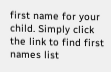first name for your child. Simply click the link to find first names list